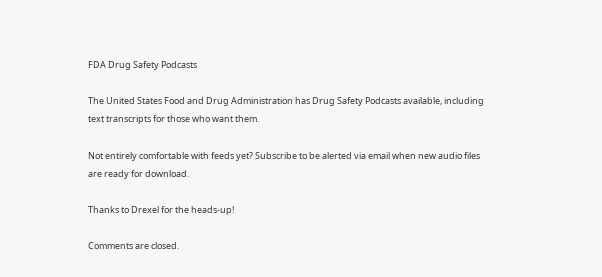FDA Drug Safety Podcasts

The United States Food and Drug Administration has Drug Safety Podcasts available, including text transcripts for those who want them.

Not entirely comfortable with feeds yet? Subscribe to be alerted via email when new audio files are ready for download.

Thanks to Drexel for the heads-up!

Comments are closed.